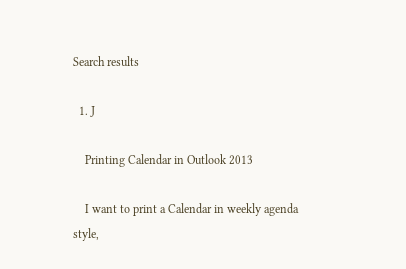Search results

  1. J

    Printing Calendar in Outlook 2013

    I want to print a Calendar in weekly agenda style,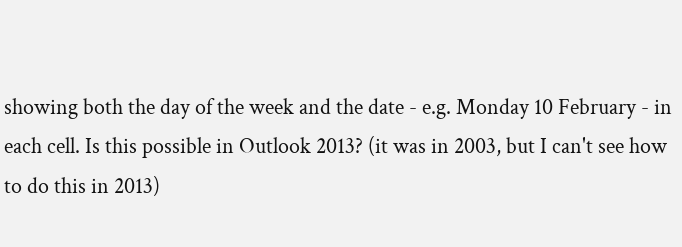showing both the day of the week and the date - e.g. Monday 10 February - in each cell. Is this possible in Outlook 2013? (it was in 2003, but I can't see how to do this in 2013)